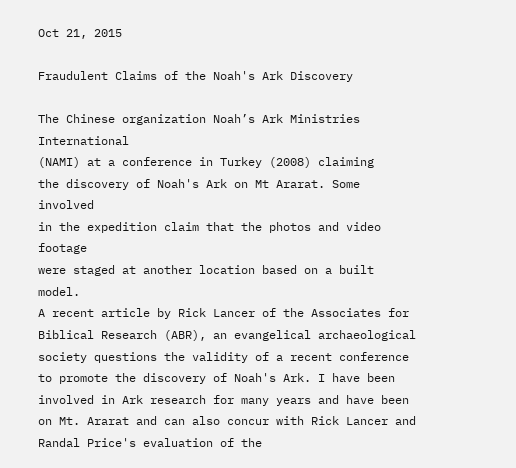Oct 21, 2015

Fraudulent Claims of the Noah's Ark Discovery

The Chinese organization Noah’s Ark Ministries International
(NAMI) at a conference in Turkey (2008) claiming
the discovery of Noah's Ark on Mt Ararat. Some involved
in the expedition claim that the photos and video footage
were staged at another location based on a built model.
A recent article by Rick Lancer of the Associates for Biblical Research (ABR), an evangelical archaeological society questions the validity of a recent conference to promote the discovery of Noah's Ark. I have been involved in Ark research for many years and have been on Mt. Ararat and can also concur with Rick Lancer and Randal Price's evaluation of the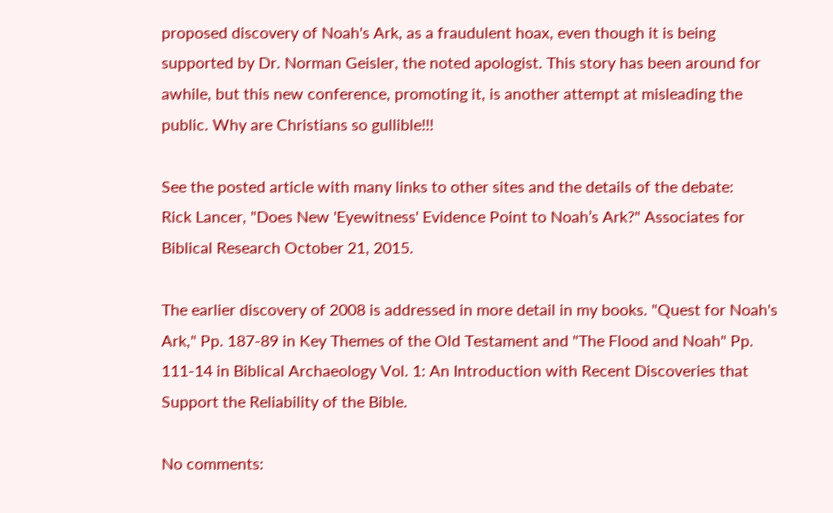proposed discovery of Noah's Ark, as a fraudulent hoax, even though it is being supported by Dr. Norman Geisler, the noted apologist. This story has been around for awhile, but this new conference, promoting it, is another attempt at misleading the public. Why are Christians so gullible!!!

See the posted article with many links to other sites and the details of the debate:
Rick Lancer, "Does New 'Eyewitness' Evidence Point to Noah’s Ark?" Associates for Biblical Research October 21, 2015.

The earlier discovery of 2008 is addressed in more detail in my books. "Quest for Noah's Ark," Pp. 187-89 in Key Themes of the Old Testament and "The Flood and Noah" Pp. 111-14 in Biblical Archaeology Vol. 1: An Introduction with Recent Discoveries that Support the Reliability of the Bible.

No comments: